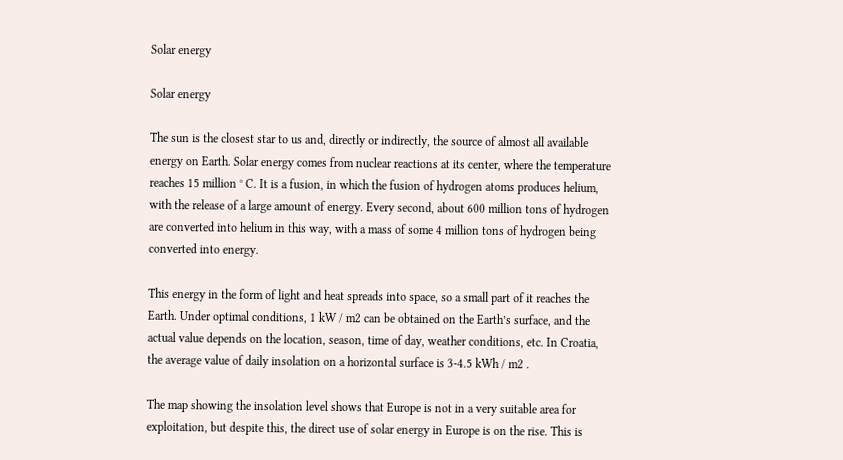Solar energy

Solar energy

The sun is the closest star to us and, directly or indirectly, the source of almost all available energy on Earth. Solar energy comes from nuclear reactions at its center, where the temperature reaches 15 million ° C. It is a fusion, in which the fusion of hydrogen atoms produces helium, with the release of a large amount of energy. Every second, about 600 million tons of hydrogen are converted into helium in this way, with a mass of some 4 million tons of hydrogen being converted into energy.

This energy in the form of light and heat spreads into space, so a small part of it reaches the Earth. Under optimal conditions, 1 kW / m2 can be obtained on the Earth’s surface, and the actual value depends on the location, season, time of day, weather conditions, etc. In Croatia, the average value of daily insolation on a horizontal surface is 3-4.5 kWh / m2 .

The map showing the insolation level shows that Europe is not in a very suitable area for exploitation, but despite this, the direct use of solar energy in Europe is on the rise. This is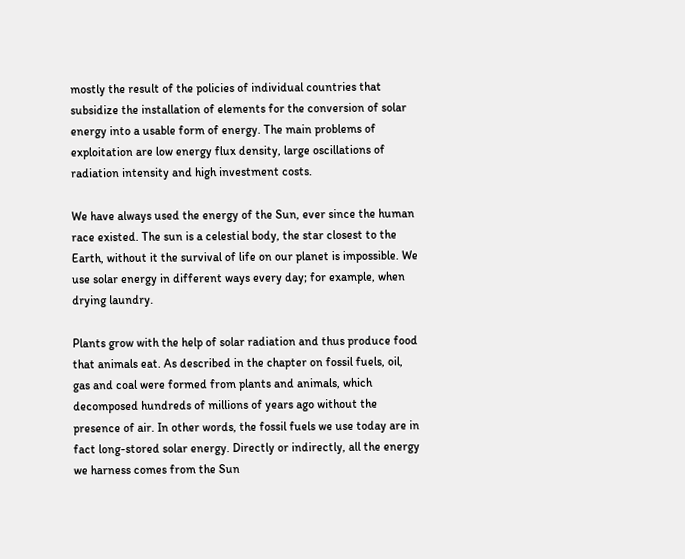mostly the result of the policies of individual countries that subsidize the installation of elements for the conversion of solar energy into a usable form of energy. The main problems of exploitation are low energy flux density, large oscillations of radiation intensity and high investment costs.

We have always used the energy of the Sun, ever since the human race existed. The sun is a celestial body, the star closest to the Earth, without it the survival of life on our planet is impossible. We use solar energy in different ways every day; for example, when drying laundry.

Plants grow with the help of solar radiation and thus produce food that animals eat. As described in the chapter on fossil fuels, oil, gas and coal were formed from plants and animals, which decomposed hundreds of millions of years ago without the presence of air. In other words, the fossil fuels we use today are in fact long-stored solar energy. Directly or indirectly, all the energy we harness comes from the Sun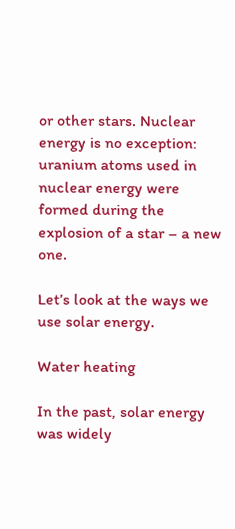or other stars. Nuclear energy is no exception: uranium atoms used in nuclear energy were formed during the explosion of a star – a new one.

Let’s look at the ways we use solar energy.

Water heating

In the past, solar energy was widely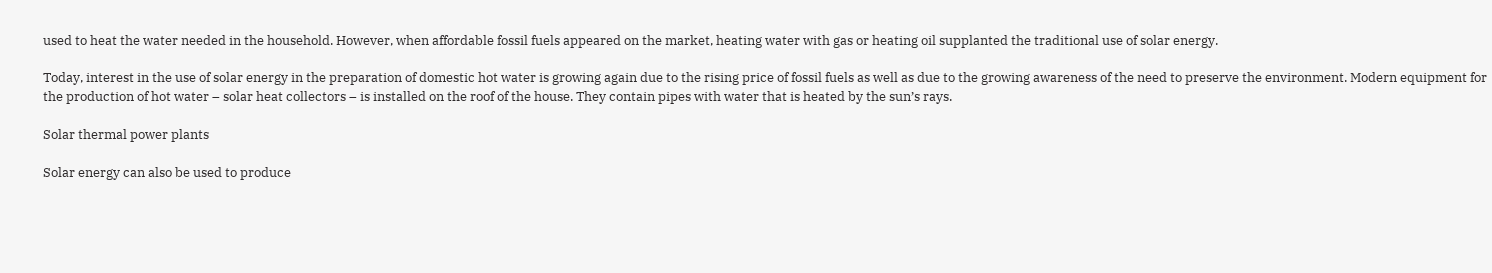used to heat the water needed in the household. However, when affordable fossil fuels appeared on the market, heating water with gas or heating oil supplanted the traditional use of solar energy.

Today, interest in the use of solar energy in the preparation of domestic hot water is growing again due to the rising price of fossil fuels as well as due to the growing awareness of the need to preserve the environment. Modern equipment for the production of hot water – solar heat collectors – is installed on the roof of the house. They contain pipes with water that is heated by the sun’s rays.

Solar thermal power plants

Solar energy can also be used to produce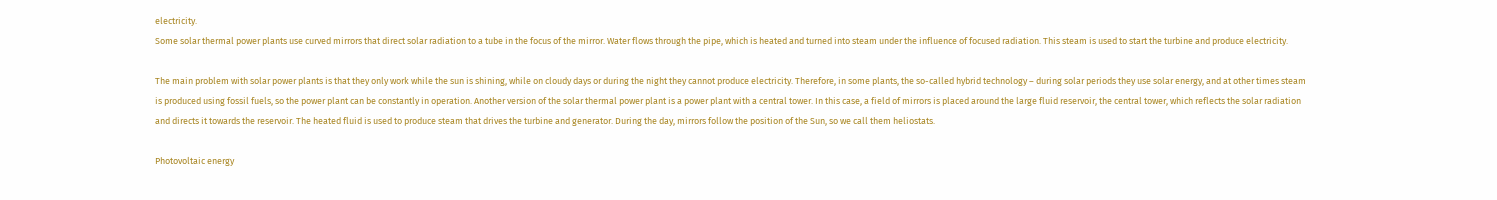electricity.
Some solar thermal power plants use curved mirrors that direct solar radiation to a tube in the focus of the mirror. Water flows through the pipe, which is heated and turned into steam under the influence of focused radiation. This steam is used to start the turbine and produce electricity.

The main problem with solar power plants is that they only work while the sun is shining, while on cloudy days or during the night they cannot produce electricity. Therefore, in some plants, the so-called hybrid technology – during solar periods they use solar energy, and at other times steam is produced using fossil fuels, so the power plant can be constantly in operation. Another version of the solar thermal power plant is a power plant with a central tower. In this case, a field of mirrors is placed around the large fluid reservoir, the central tower, which reflects the solar radiation and directs it towards the reservoir. The heated fluid is used to produce steam that drives the turbine and generator. During the day, mirrors follow the position of the Sun, so we call them heliostats.

Photovoltaic energy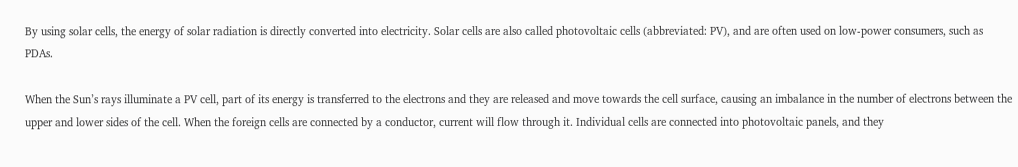By using solar cells, the energy of solar radiation is directly converted into electricity. Solar cells are also called photovoltaic cells (abbreviated: PV), and are often used on low-power consumers, such as PDAs.

When the Sun’s rays illuminate a PV cell, part of its energy is transferred to the electrons and they are released and move towards the cell surface, causing an imbalance in the number of electrons between the upper and lower sides of the cell. When the foreign cells are connected by a conductor, current will flow through it. Individual cells are connected into photovoltaic panels, and they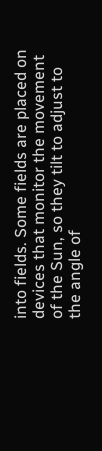into fields. Some fields are placed on devices that monitor the movement of the Sun, so they tilt to adjust to the angle of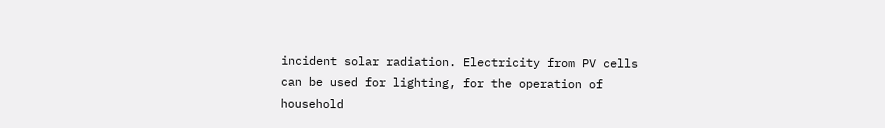incident solar radiation. Electricity from PV cells can be used for lighting, for the operation of household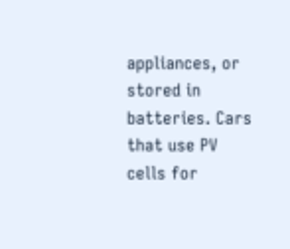appliances, or stored in batteries. Cars that use PV cells for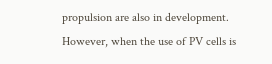propulsion are also in development. However, when the use of PV cells is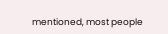mentioned, most people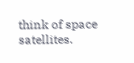think of space satellites.